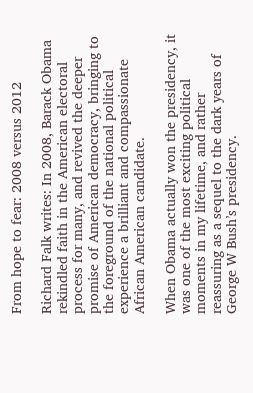From hope to fear: 2008 versus 2012

Richard Falk writes: In 2008, Barack Obama rekindled faith in the American electoral process for many, and revived the deeper promise of American democracy, bringing to the foreground of the national political experience a brilliant and compassionate African American candidate.

When Obama actually won the presidency, it was one of the most exciting political moments in my lifetime, and rather reassuring as a sequel to the dark years of George W Bush’s presidency.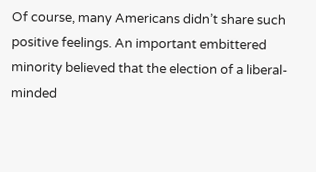Of course, many Americans didn’t share such positive feelings. An important embittered minority believed that the election of a liberal-minded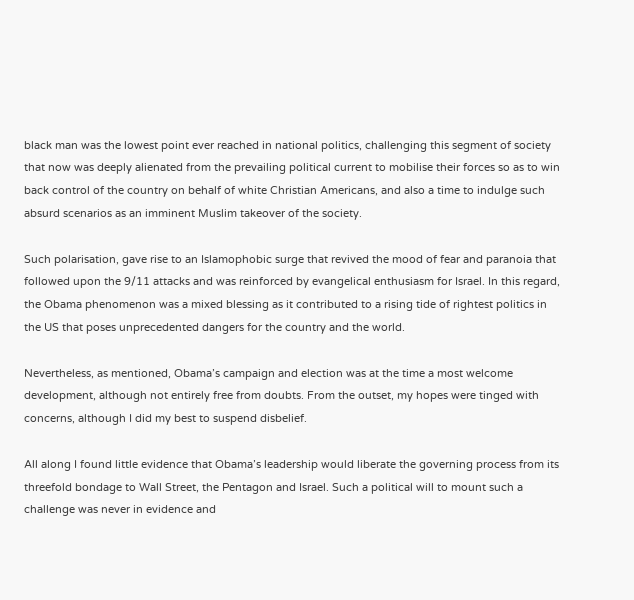black man was the lowest point ever reached in national politics, challenging this segment of society that now was deeply alienated from the prevailing political current to mobilise their forces so as to win back control of the country on behalf of white Christian Americans, and also a time to indulge such absurd scenarios as an imminent Muslim takeover of the society.

Such polarisation, gave rise to an Islamophobic surge that revived the mood of fear and paranoia that followed upon the 9/11 attacks and was reinforced by evangelical enthusiasm for Israel. In this regard, the Obama phenomenon was a mixed blessing as it contributed to a rising tide of rightest politics in the US that poses unprecedented dangers for the country and the world.

Nevertheless, as mentioned, Obama’s campaign and election was at the time a most welcome development, although not entirely free from doubts. From the outset, my hopes were tinged with concerns, although I did my best to suspend disbelief.

All along I found little evidence that Obama’s leadership would liberate the governing process from its threefold bondage to Wall Street, the Pentagon and Israel. Such a political will to mount such a challenge was never in evidence and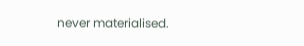never materialised.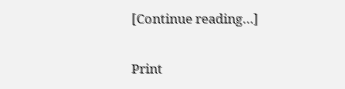[Continue reading…]

Print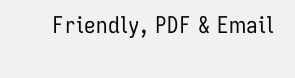Friendly, PDF & Email